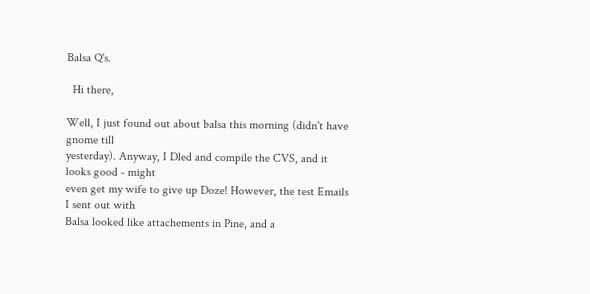Balsa Q's.

  Hi there,

Well, I just found out about balsa this morning (didn't have gnome till
yesterday). Anyway, I Dled and compile the CVS, and it looks good - might
even get my wife to give up Doze! However, the test Emails I sent out with
Balsa looked like attachements in Pine, and a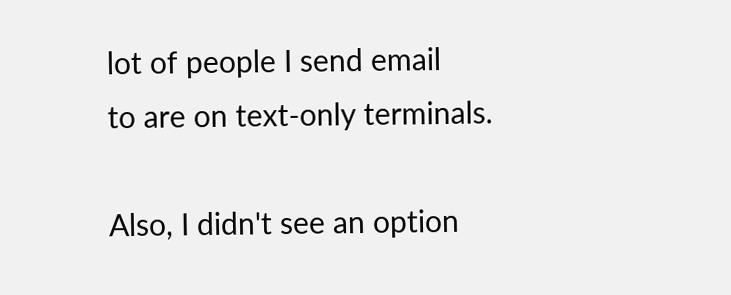lot of people I send email
to are on text-only terminals.

Also, I didn't see an option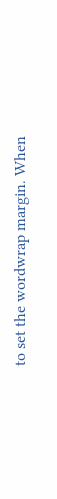to set the wordwrap margin. When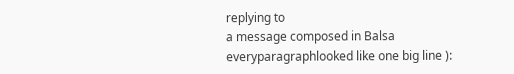replying to
a message composed in Balsa everyparagraphlooked like one big line ):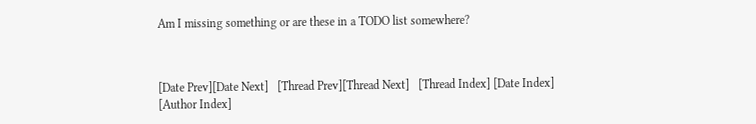Am I missing something or are these in a TODO list somewhere?



[Date Prev][Date Next]   [Thread Prev][Thread Next]   [Thread Index] [Date Index] [Author Index]